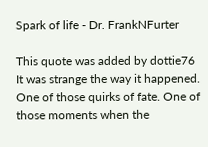Spark of life - Dr. FrankNFurter

This quote was added by dottie76
It was strange the way it happened. One of those quirks of fate. One of those moments when the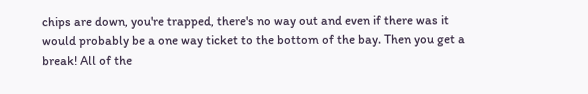chips are down, you're trapped, there's no way out and even if there was it would probably be a one way ticket to the bottom of the bay. Then you get a break! All of the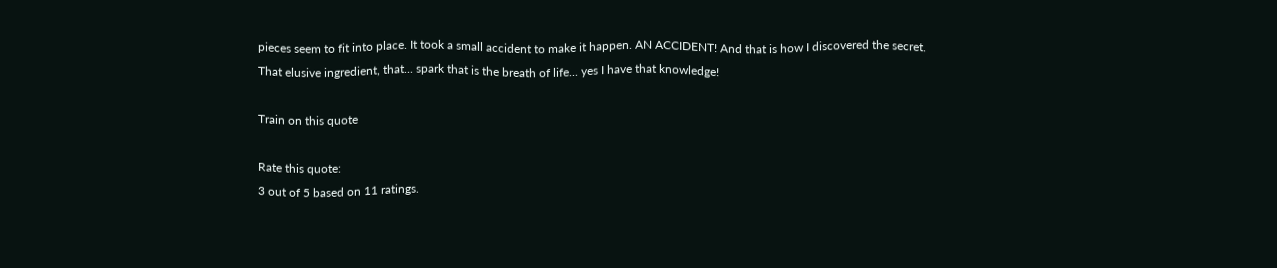pieces seem to fit into place. It took a small accident to make it happen. AN ACCIDENT! And that is how I discovered the secret. That elusive ingredient, that... spark that is the breath of life... yes I have that knowledge!

Train on this quote

Rate this quote:
3 out of 5 based on 11 ratings.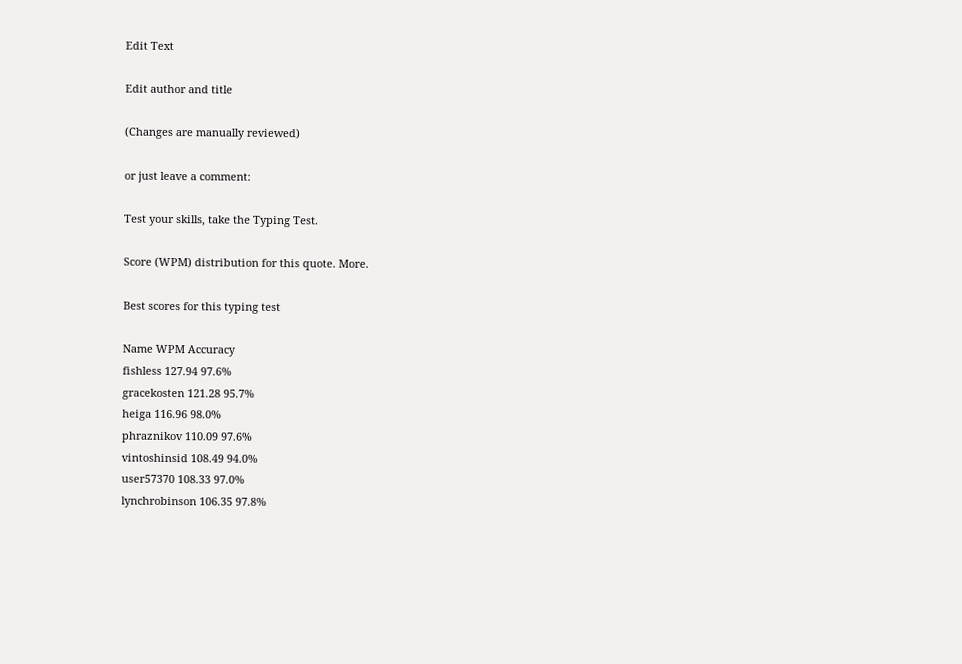Edit Text

Edit author and title

(Changes are manually reviewed)

or just leave a comment:

Test your skills, take the Typing Test.

Score (WPM) distribution for this quote. More.

Best scores for this typing test

Name WPM Accuracy
fishless 127.94 97.6%
gracekosten 121.28 95.7%
heiga 116.96 98.0%
phraznikov 110.09 97.6%
vintoshinsid 108.49 94.0%
user57370 108.33 97.0%
lynchrobinson 106.35 97.8%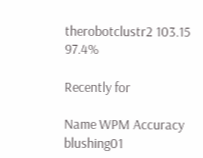therobotclustr2 103.15 97.4%

Recently for

Name WPM Accuracy
blushing01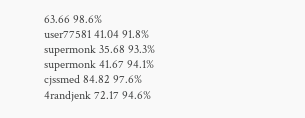63.66 98.6%
user77581 41.04 91.8%
supermonk 35.68 93.3%
supermonk 41.67 94.1%
cjssmed 84.82 97.6%
4randjenk 72.17 94.6%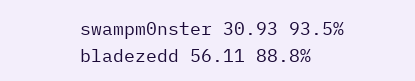swampm0nster 30.93 93.5%
bladezedd 56.11 88.8%